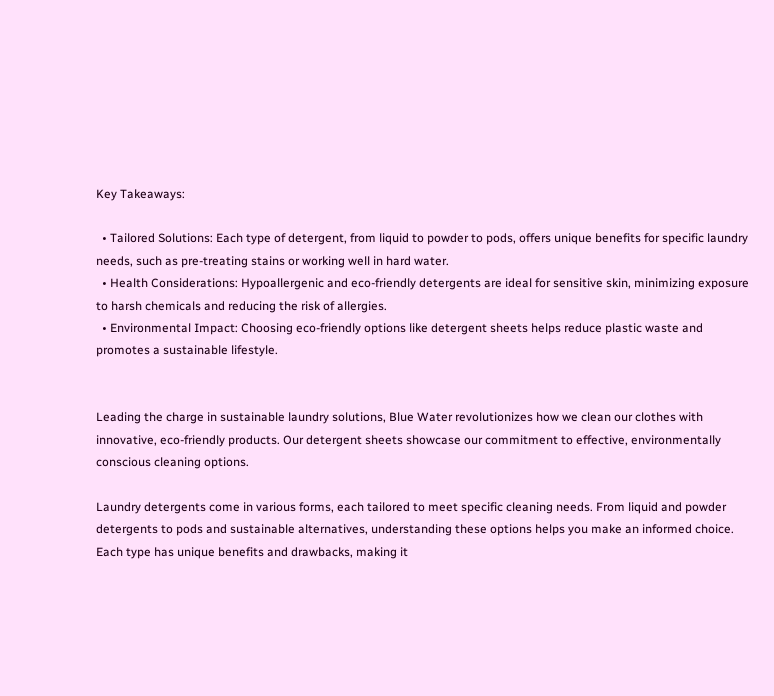Key Takeaways:

  • Tailored Solutions: Each type of detergent, from liquid to powder to pods, offers unique benefits for specific laundry needs, such as pre-treating stains or working well in hard water.
  • Health Considerations: Hypoallergenic and eco-friendly detergents are ideal for sensitive skin, minimizing exposure to harsh chemicals and reducing the risk of allergies.
  • Environmental Impact: Choosing eco-friendly options like detergent sheets helps reduce plastic waste and promotes a sustainable lifestyle.


Leading the charge in sustainable laundry solutions, Blue Water revolutionizes how we clean our clothes with innovative, eco-friendly products. Our detergent sheets showcase our commitment to effective, environmentally conscious cleaning options.

Laundry detergents come in various forms, each tailored to meet specific cleaning needs. From liquid and powder detergents to pods and sustainable alternatives, understanding these options helps you make an informed choice. Each type has unique benefits and drawbacks, making it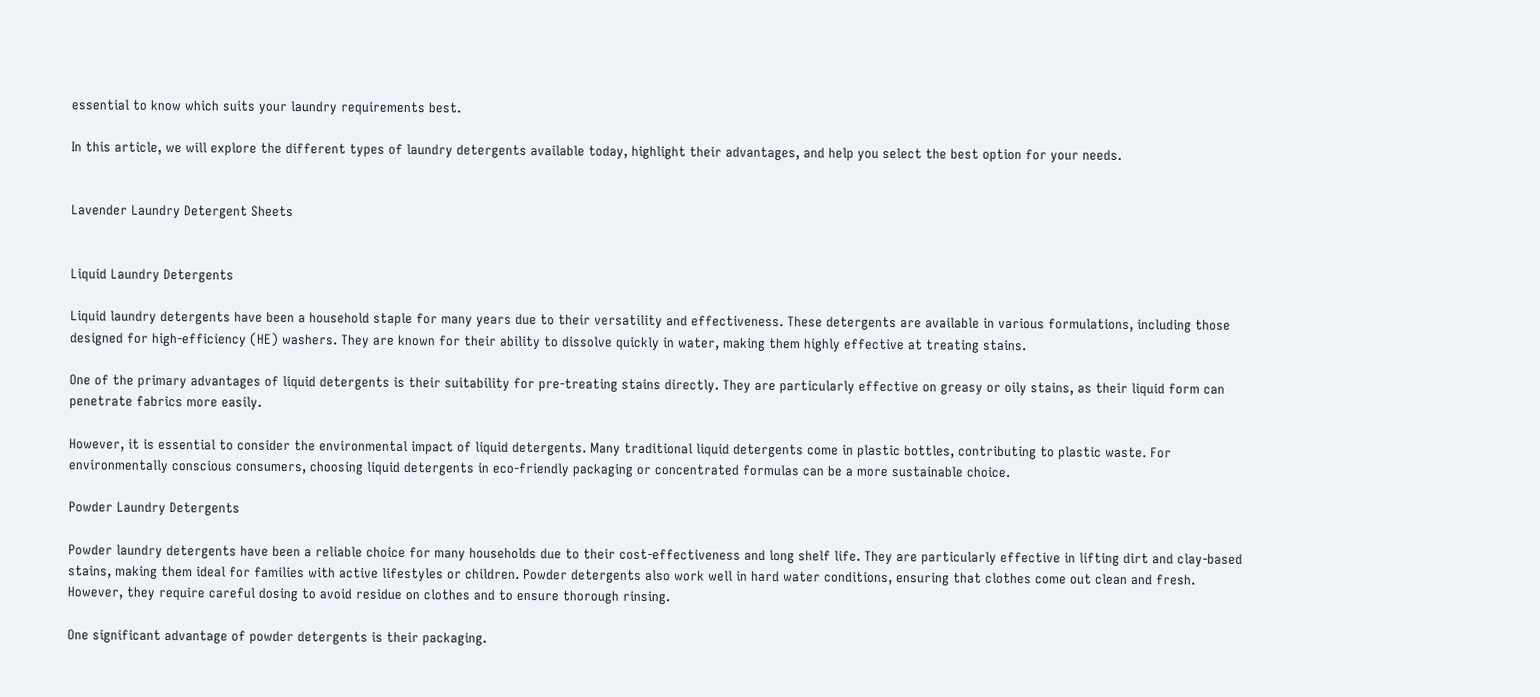essential to know which suits your laundry requirements best.

In this article, we will explore the different types of laundry detergents available today, highlight their advantages, and help you select the best option for your needs.


Lavender Laundry Detergent Sheets


Liquid Laundry Detergents

Liquid laundry detergents have been a household staple for many years due to their versatility and effectiveness. These detergents are available in various formulations, including those designed for high-efficiency (HE) washers. They are known for their ability to dissolve quickly in water, making them highly effective at treating stains.

One of the primary advantages of liquid detergents is their suitability for pre-treating stains directly. They are particularly effective on greasy or oily stains, as their liquid form can penetrate fabrics more easily.

However, it is essential to consider the environmental impact of liquid detergents. Many traditional liquid detergents come in plastic bottles, contributing to plastic waste. For environmentally conscious consumers, choosing liquid detergents in eco-friendly packaging or concentrated formulas can be a more sustainable choice.

Powder Laundry Detergents

Powder laundry detergents have been a reliable choice for many households due to their cost-effectiveness and long shelf life. They are particularly effective in lifting dirt and clay-based stains, making them ideal for families with active lifestyles or children. Powder detergents also work well in hard water conditions, ensuring that clothes come out clean and fresh. However, they require careful dosing to avoid residue on clothes and to ensure thorough rinsing.

One significant advantage of powder detergents is their packaging.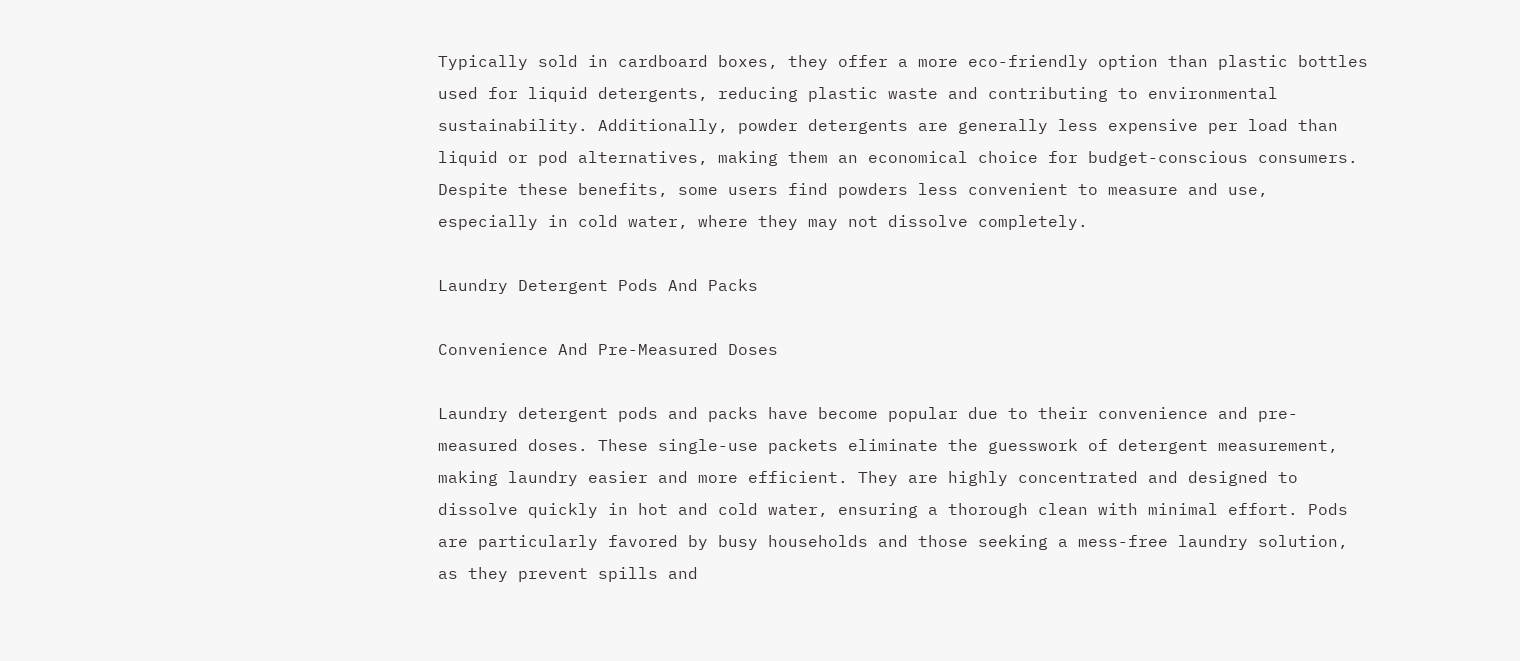Typically sold in cardboard boxes, they offer a more eco-friendly option than plastic bottles used for liquid detergents, reducing plastic waste and contributing to environmental sustainability. Additionally, powder detergents are generally less expensive per load than liquid or pod alternatives, making them an economical choice for budget-conscious consumers. Despite these benefits, some users find powders less convenient to measure and use, especially in cold water, where they may not dissolve completely.

Laundry Detergent Pods And Packs

Convenience And Pre-Measured Doses

Laundry detergent pods and packs have become popular due to their convenience and pre-measured doses. These single-use packets eliminate the guesswork of detergent measurement, making laundry easier and more efficient. They are highly concentrated and designed to dissolve quickly in hot and cold water, ensuring a thorough clean with minimal effort. Pods are particularly favored by busy households and those seeking a mess-free laundry solution, as they prevent spills and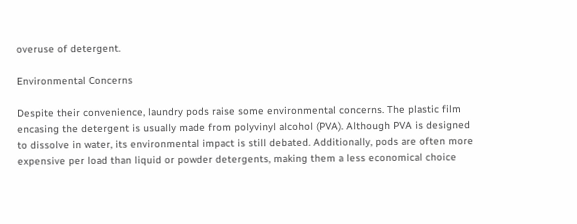overuse of detergent.

Environmental Concerns

Despite their convenience, laundry pods raise some environmental concerns. The plastic film encasing the detergent is usually made from polyvinyl alcohol (PVA). Although PVA is designed to dissolve in water, its environmental impact is still debated. Additionally, pods are often more expensive per load than liquid or powder detergents, making them a less economical choice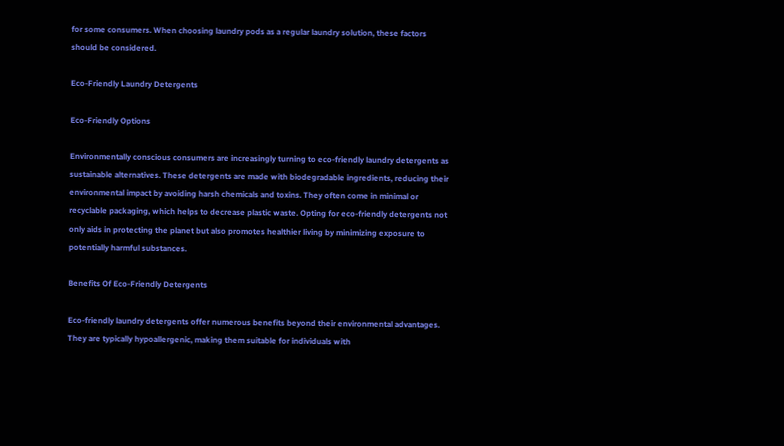for some consumers. When choosing laundry pods as a regular laundry solution, these factors should be considered.

Eco-Friendly Laundry Detergents

Eco-Friendly Options

Environmentally conscious consumers are increasingly turning to eco-friendly laundry detergents as sustainable alternatives. These detergents are made with biodegradable ingredients, reducing their environmental impact by avoiding harsh chemicals and toxins. They often come in minimal or recyclable packaging, which helps to decrease plastic waste. Opting for eco-friendly detergents not only aids in protecting the planet but also promotes healthier living by minimizing exposure to potentially harmful substances.

Benefits Of Eco-Friendly Detergents

Eco-friendly laundry detergents offer numerous benefits beyond their environmental advantages. They are typically hypoallergenic, making them suitable for individuals with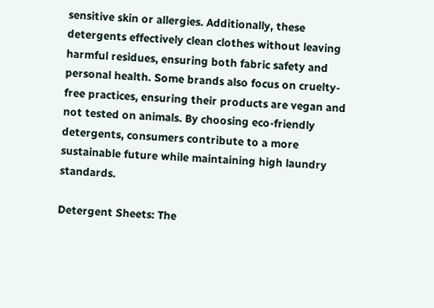sensitive skin or allergies. Additionally, these detergents effectively clean clothes without leaving harmful residues, ensuring both fabric safety and personal health. Some brands also focus on cruelty-free practices, ensuring their products are vegan and not tested on animals. By choosing eco-friendly detergents, consumers contribute to a more sustainable future while maintaining high laundry standards.

Detergent Sheets: The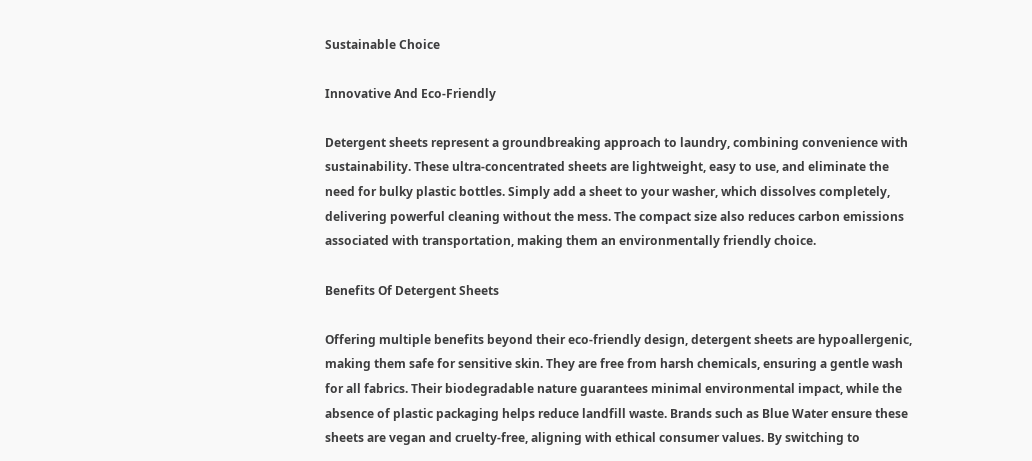Sustainable Choice

Innovative And Eco-Friendly

Detergent sheets represent a groundbreaking approach to laundry, combining convenience with sustainability. These ultra-concentrated sheets are lightweight, easy to use, and eliminate the need for bulky plastic bottles. Simply add a sheet to your washer, which dissolves completely, delivering powerful cleaning without the mess. The compact size also reduces carbon emissions associated with transportation, making them an environmentally friendly choice.

Benefits Of Detergent Sheets

Offering multiple benefits beyond their eco-friendly design, detergent sheets are hypoallergenic, making them safe for sensitive skin. They are free from harsh chemicals, ensuring a gentle wash for all fabrics. Their biodegradable nature guarantees minimal environmental impact, while the absence of plastic packaging helps reduce landfill waste. Brands such as Blue Water ensure these sheets are vegan and cruelty-free, aligning with ethical consumer values. By switching to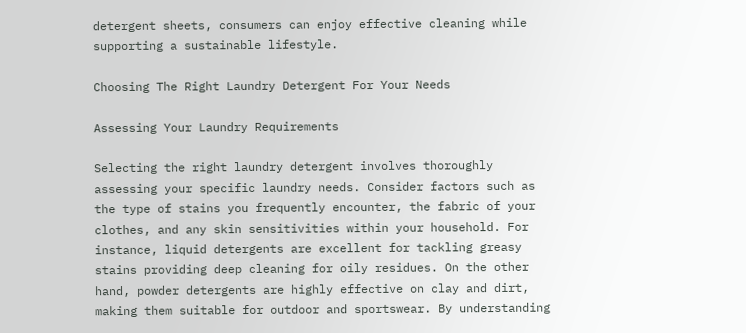detergent sheets, consumers can enjoy effective cleaning while supporting a sustainable lifestyle.

Choosing The Right Laundry Detergent For Your Needs

Assessing Your Laundry Requirements

Selecting the right laundry detergent involves thoroughly assessing your specific laundry needs. Consider factors such as the type of stains you frequently encounter, the fabric of your clothes, and any skin sensitivities within your household. For instance, liquid detergents are excellent for tackling greasy stains providing deep cleaning for oily residues. On the other hand, powder detergents are highly effective on clay and dirt, making them suitable for outdoor and sportswear. By understanding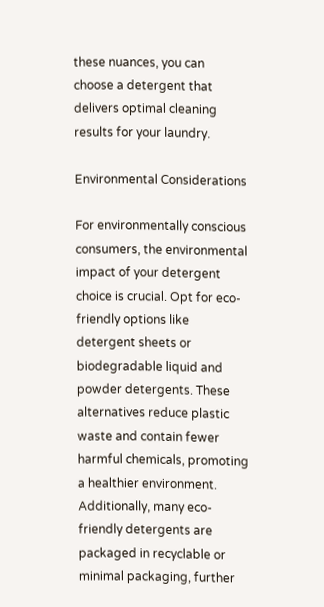these nuances, you can choose a detergent that delivers optimal cleaning results for your laundry.

Environmental Considerations

For environmentally conscious consumers, the environmental impact of your detergent choice is crucial. Opt for eco-friendly options like detergent sheets or biodegradable liquid and powder detergents. These alternatives reduce plastic waste and contain fewer harmful chemicals, promoting a healthier environment. Additionally, many eco-friendly detergents are packaged in recyclable or minimal packaging, further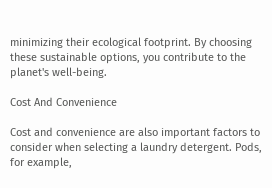minimizing their ecological footprint. By choosing these sustainable options, you contribute to the planet's well-being.

Cost And Convenience

Cost and convenience are also important factors to consider when selecting a laundry detergent. Pods, for example,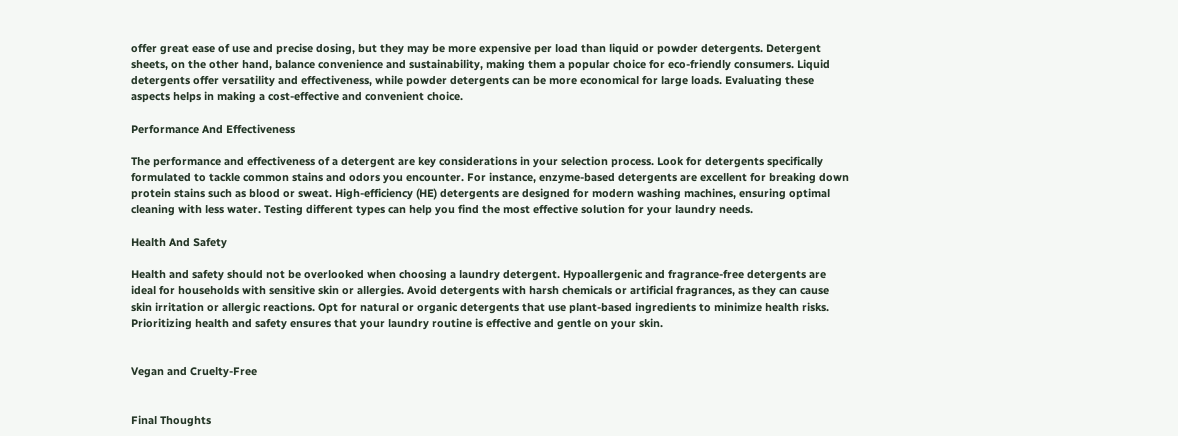offer great ease of use and precise dosing, but they may be more expensive per load than liquid or powder detergents. Detergent sheets, on the other hand, balance convenience and sustainability, making them a popular choice for eco-friendly consumers. Liquid detergents offer versatility and effectiveness, while powder detergents can be more economical for large loads. Evaluating these aspects helps in making a cost-effective and convenient choice.

Performance And Effectiveness

The performance and effectiveness of a detergent are key considerations in your selection process. Look for detergents specifically formulated to tackle common stains and odors you encounter. For instance, enzyme-based detergents are excellent for breaking down protein stains such as blood or sweat. High-efficiency (HE) detergents are designed for modern washing machines, ensuring optimal cleaning with less water. Testing different types can help you find the most effective solution for your laundry needs.

Health And Safety

Health and safety should not be overlooked when choosing a laundry detergent. Hypoallergenic and fragrance-free detergents are ideal for households with sensitive skin or allergies. Avoid detergents with harsh chemicals or artificial fragrances, as they can cause skin irritation or allergic reactions. Opt for natural or organic detergents that use plant-based ingredients to minimize health risks. Prioritizing health and safety ensures that your laundry routine is effective and gentle on your skin.


Vegan and Cruelty-Free


Final Thoughts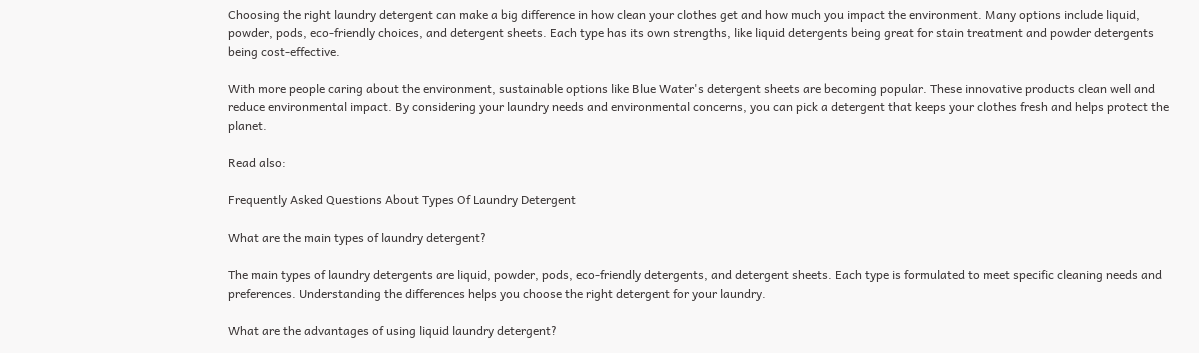Choosing the right laundry detergent can make a big difference in how clean your clothes get and how much you impact the environment. Many options include liquid, powder, pods, eco-friendly choices, and detergent sheets. Each type has its own strengths, like liquid detergents being great for stain treatment and powder detergents being cost-effective.

With more people caring about the environment, sustainable options like Blue Water's detergent sheets are becoming popular. These innovative products clean well and reduce environmental impact. By considering your laundry needs and environmental concerns, you can pick a detergent that keeps your clothes fresh and helps protect the planet.

Read also:

Frequently Asked Questions About Types Of Laundry Detergent

What are the main types of laundry detergent?

The main types of laundry detergents are liquid, powder, pods, eco-friendly detergents, and detergent sheets. Each type is formulated to meet specific cleaning needs and preferences. Understanding the differences helps you choose the right detergent for your laundry.

What are the advantages of using liquid laundry detergent?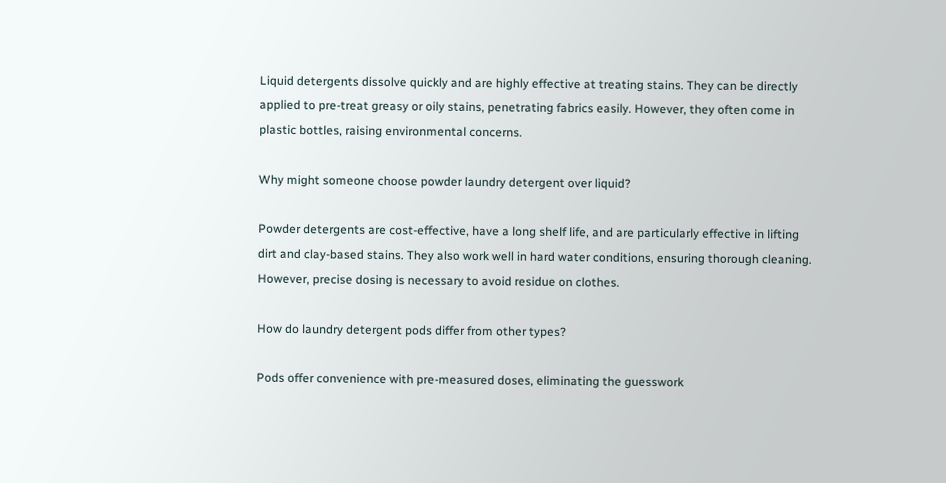Liquid detergents dissolve quickly and are highly effective at treating stains. They can be directly applied to pre-treat greasy or oily stains, penetrating fabrics easily. However, they often come in plastic bottles, raising environmental concerns.

Why might someone choose powder laundry detergent over liquid?

Powder detergents are cost-effective, have a long shelf life, and are particularly effective in lifting dirt and clay-based stains. They also work well in hard water conditions, ensuring thorough cleaning. However, precise dosing is necessary to avoid residue on clothes.

How do laundry detergent pods differ from other types?

Pods offer convenience with pre-measured doses, eliminating the guesswork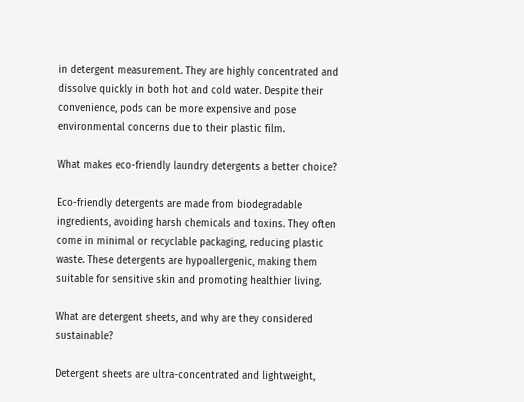in detergent measurement. They are highly concentrated and dissolve quickly in both hot and cold water. Despite their convenience, pods can be more expensive and pose environmental concerns due to their plastic film.

What makes eco-friendly laundry detergents a better choice?

Eco-friendly detergents are made from biodegradable ingredients, avoiding harsh chemicals and toxins. They often come in minimal or recyclable packaging, reducing plastic waste. These detergents are hypoallergenic, making them suitable for sensitive skin and promoting healthier living.

What are detergent sheets, and why are they considered sustainable?

Detergent sheets are ultra-concentrated and lightweight,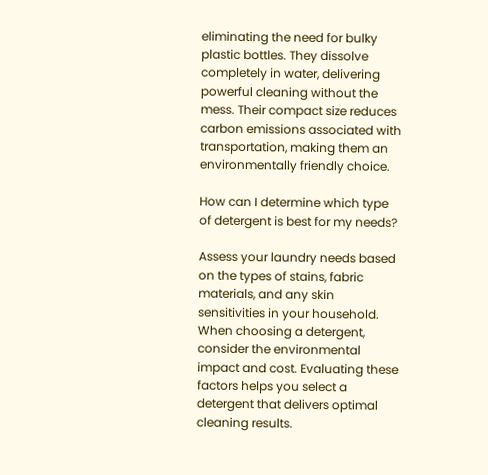eliminating the need for bulky plastic bottles. They dissolve completely in water, delivering powerful cleaning without the mess. Their compact size reduces carbon emissions associated with transportation, making them an environmentally friendly choice.

How can I determine which type of detergent is best for my needs?

Assess your laundry needs based on the types of stains, fabric materials, and any skin sensitivities in your household. When choosing a detergent, consider the environmental impact and cost. Evaluating these factors helps you select a detergent that delivers optimal cleaning results.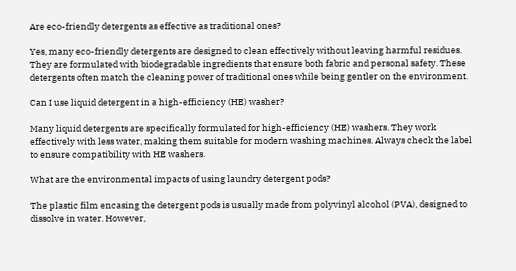Are eco-friendly detergents as effective as traditional ones?

Yes, many eco-friendly detergents are designed to clean effectively without leaving harmful residues. They are formulated with biodegradable ingredients that ensure both fabric and personal safety. These detergents often match the cleaning power of traditional ones while being gentler on the environment.

Can I use liquid detergent in a high-efficiency (HE) washer?

Many liquid detergents are specifically formulated for high-efficiency (HE) washers. They work effectively with less water, making them suitable for modern washing machines. Always check the label to ensure compatibility with HE washers.

What are the environmental impacts of using laundry detergent pods?

The plastic film encasing the detergent pods is usually made from polyvinyl alcohol (PVA), designed to dissolve in water. However,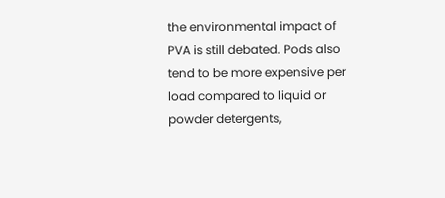the environmental impact of PVA is still debated. Pods also tend to be more expensive per load compared to liquid or powder detergents,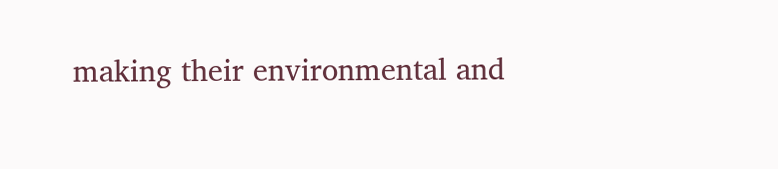making their environmental and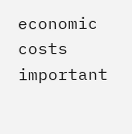economic costs important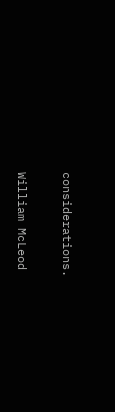considerations.

William McLeod